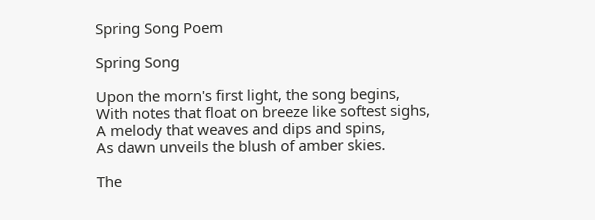Spring Song Poem

Spring Song

Upon the morn's first light, the song begins,
With notes that float on breeze like softest sighs,
A melody that weaves and dips and spins,
As dawn unveils the blush of amber skies.

The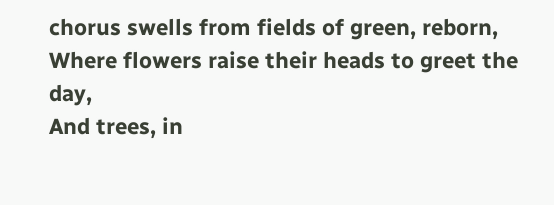chorus swells from fields of green, reborn,
Where flowers raise their heads to greet the day,
And trees, in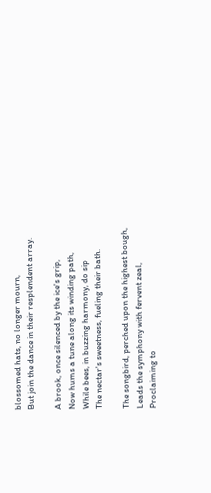blossomed hats, no longer mourn,
But join the dance in their resplendent array.

A brook, once silenced by the ice's grip,
Now hums a tune along its winding path,
While bees, in buzzing harmony, do sip
The nectar's sweetness, fueling their bath.

The songbird, perched upon the highest bough,
Leads the symphony with fervent zeal,
Proclaiming to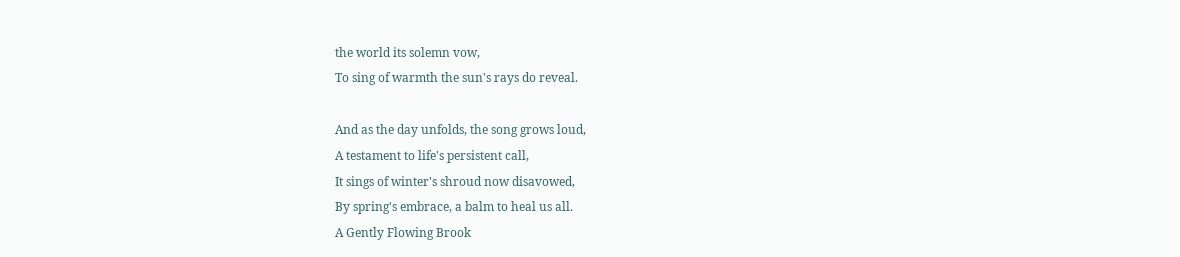the world its solemn vow,
To sing of warmth the sun's rays do reveal.

And as the day unfolds, the song grows loud,
A testament to life's persistent call,
It sings of winter's shroud now disavowed,
By spring's embrace, a balm to heal us all.
A Gently Flowing Brook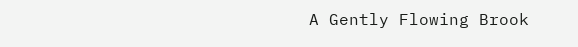A Gently Flowing Brook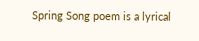Spring Song poem is a lyrical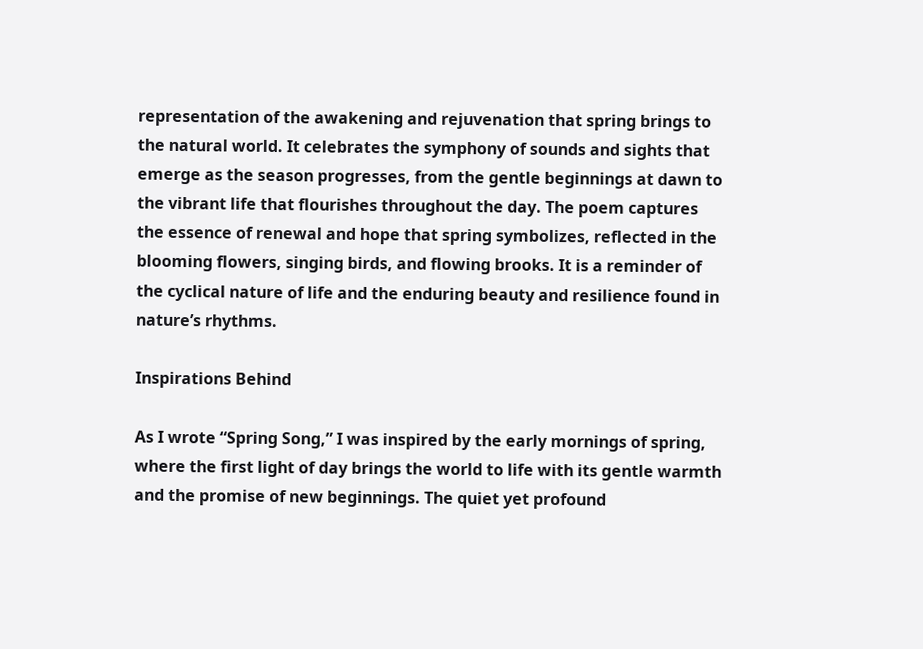representation of the awakening and rejuvenation that spring brings to the natural world. It celebrates the symphony of sounds and sights that emerge as the season progresses, from the gentle beginnings at dawn to the vibrant life that flourishes throughout the day. The poem captures the essence of renewal and hope that spring symbolizes, reflected in the blooming flowers, singing birds, and flowing brooks. It is a reminder of the cyclical nature of life and the enduring beauty and resilience found in nature’s rhythms.

Inspirations Behind

As I wrote “Spring Song,” I was inspired by the early mornings of spring, where the first light of day brings the world to life with its gentle warmth and the promise of new beginnings. The quiet yet profound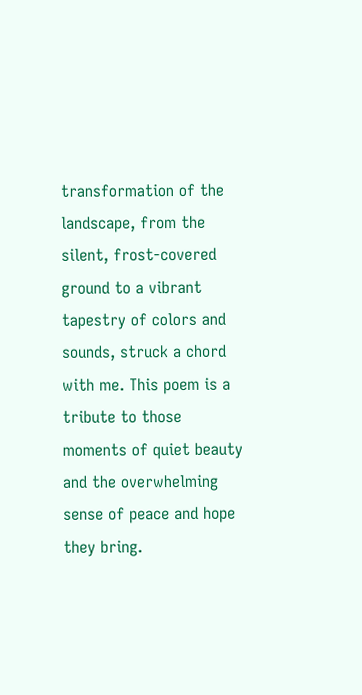transformation of the landscape, from the silent, frost-covered ground to a vibrant tapestry of colors and sounds, struck a chord with me. This poem is a tribute to those moments of quiet beauty and the overwhelming sense of peace and hope they bring.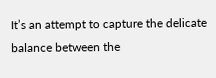It’s an attempt to capture the delicate balance between the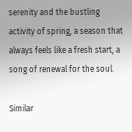serenity and the bustling activity of spring, a season that always feels like a fresh start, a song of renewal for the soul.

Similar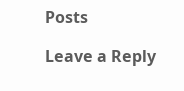Posts

Leave a Reply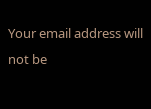Your email address will not be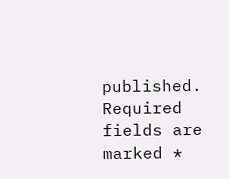published. Required fields are marked *